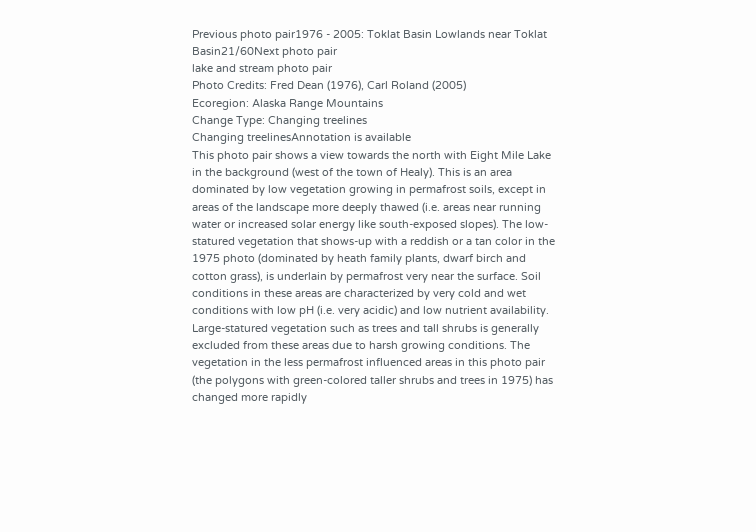Previous photo pair1976 - 2005: Toklat Basin Lowlands near Toklat Basin21/60Next photo pair
lake and stream photo pair
Photo Credits: Fred Dean (1976), Carl Roland (2005)
Ecoregion: Alaska Range Mountains
Change Type: Changing treelines
Changing treelinesAnnotation is available
This photo pair shows a view towards the north with Eight Mile Lake in the background (west of the town of Healy). This is an area dominated by low vegetation growing in permafrost soils, except in areas of the landscape more deeply thawed (i.e. areas near running water or increased solar energy like south-exposed slopes). The low-statured vegetation that shows-up with a reddish or a tan color in the 1975 photo (dominated by heath family plants, dwarf birch and cotton grass), is underlain by permafrost very near the surface. Soil conditions in these areas are characterized by very cold and wet conditions with low pH (i.e. very acidic) and low nutrient availability. Large-statured vegetation such as trees and tall shrubs is generally excluded from these areas due to harsh growing conditions. The vegetation in the less permafrost influenced areas in this photo pair (the polygons with green-colored taller shrubs and trees in 1975) has changed more rapidly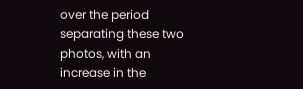over the period separating these two photos, with an increase in the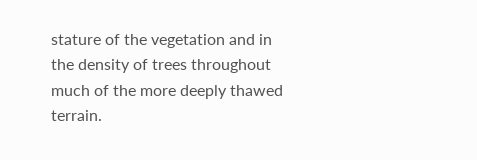stature of the vegetation and in the density of trees throughout much of the more deeply thawed terrain.